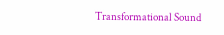Transformational Sound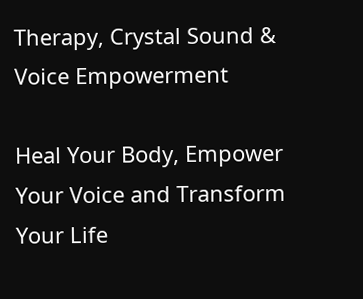Therapy, Crystal Sound & Voice Empowerment

Heal Your Body, Empower Your Voice and Transform Your Life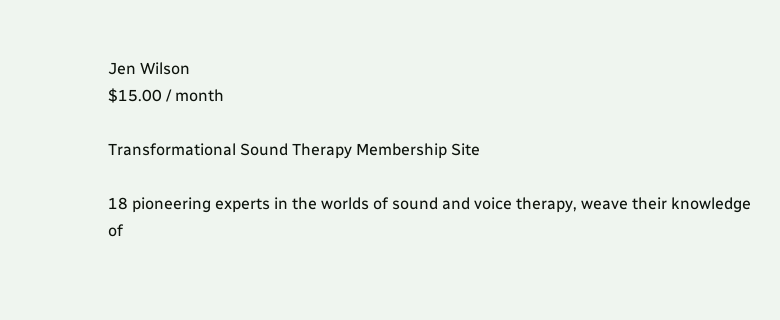Jen Wilson
$15.00 / month

Transformational Sound Therapy Membership Site

18 pioneering experts in the worlds of sound and voice therapy, weave their knowledge of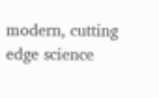modern, cutting edge science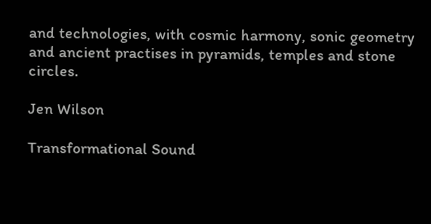and technologies, with cosmic harmony, sonic geometry and ancient practises in pyramids, temples and stone circles.

Jen Wilson

Transformational Sound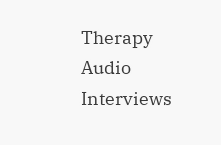Therapy Audio Interviews